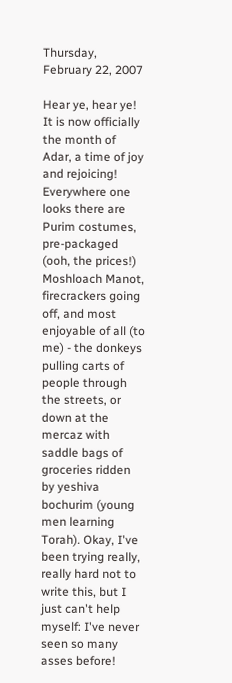Thursday, February 22, 2007

Hear ye, hear ye! It is now officially the month of Adar, a time of joy and rejoicing! Everywhere one looks there are Purim costumes, pre-packaged (ooh, the prices!) Moshloach Manot, firecrackers going off, and most enjoyable of all (to me) - the donkeys pulling carts of people through the streets, or down at the mercaz with saddle bags of groceries ridden by yeshiva bochurim (young men learning Torah). Okay, I've been trying really, really hard not to write this, but I just can't help myself: I've never seen so many asses before!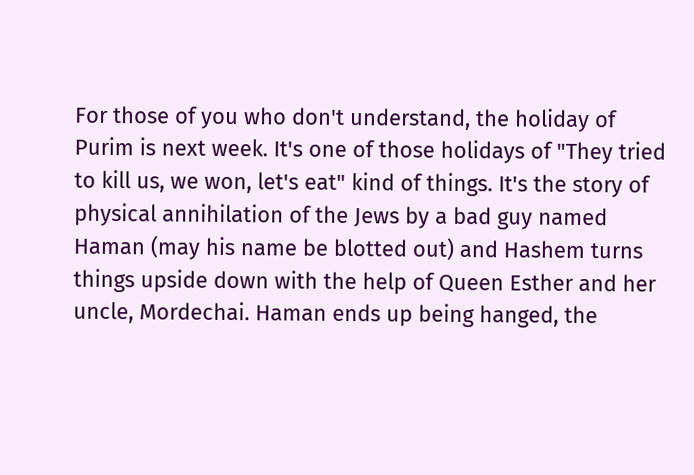For those of you who don't understand, the holiday of Purim is next week. It's one of those holidays of "They tried to kill us, we won, let's eat" kind of things. It's the story of physical annihilation of the Jews by a bad guy named Haman (may his name be blotted out) and Hashem turns things upside down with the help of Queen Esther and her uncle, Mordechai. Haman ends up being hanged, the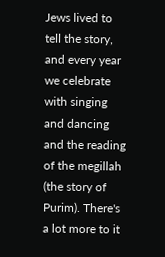Jews lived to tell the story, and every year we celebrate with singing and dancing and the reading of the megillah (the story of Purim). There's a lot more to it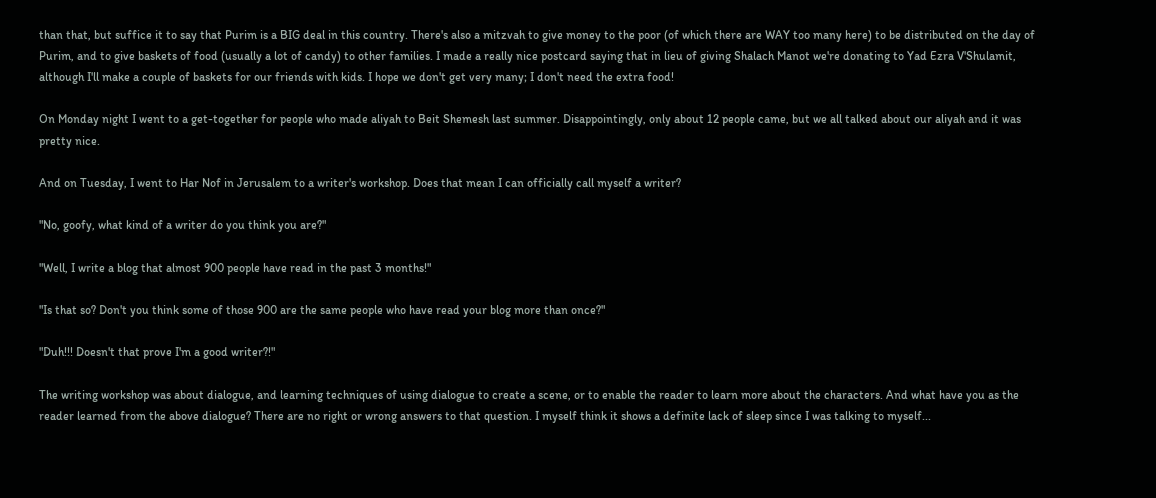than that, but suffice it to say that Purim is a BIG deal in this country. There's also a mitzvah to give money to the poor (of which there are WAY too many here) to be distributed on the day of Purim, and to give baskets of food (usually a lot of candy) to other families. I made a really nice postcard saying that in lieu of giving Shalach Manot we're donating to Yad Ezra V'Shulamit, although I'll make a couple of baskets for our friends with kids. I hope we don't get very many; I don't need the extra food!

On Monday night I went to a get-together for people who made aliyah to Beit Shemesh last summer. Disappointingly, only about 12 people came, but we all talked about our aliyah and it was pretty nice.

And on Tuesday, I went to Har Nof in Jerusalem to a writer's workshop. Does that mean I can officially call myself a writer?

"No, goofy, what kind of a writer do you think you are?"

"Well, I write a blog that almost 900 people have read in the past 3 months!"

"Is that so? Don't you think some of those 900 are the same people who have read your blog more than once?"

"Duh!!! Doesn't that prove I'm a good writer?!"

The writing workshop was about dialogue, and learning techniques of using dialogue to create a scene, or to enable the reader to learn more about the characters. And what have you as the reader learned from the above dialogue? There are no right or wrong answers to that question. I myself think it shows a definite lack of sleep since I was talking to myself...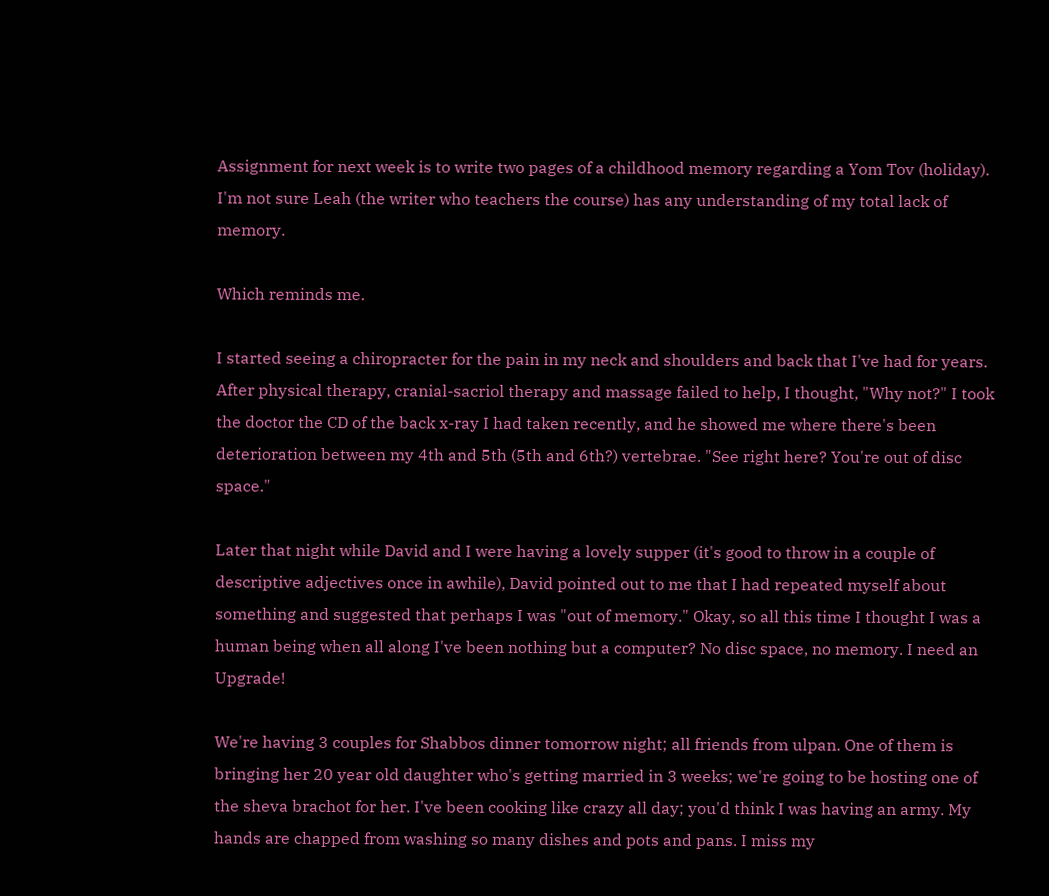Assignment for next week is to write two pages of a childhood memory regarding a Yom Tov (holiday). I'm not sure Leah (the writer who teachers the course) has any understanding of my total lack of memory.

Which reminds me.

I started seeing a chiropracter for the pain in my neck and shoulders and back that I've had for years. After physical therapy, cranial-sacriol therapy and massage failed to help, I thought, "Why not?" I took the doctor the CD of the back x-ray I had taken recently, and he showed me where there's been deterioration between my 4th and 5th (5th and 6th?) vertebrae. "See right here? You're out of disc space."

Later that night while David and I were having a lovely supper (it's good to throw in a couple of descriptive adjectives once in awhile), David pointed out to me that I had repeated myself about something and suggested that perhaps I was "out of memory." Okay, so all this time I thought I was a human being when all along I've been nothing but a computer? No disc space, no memory. I need an Upgrade!

We're having 3 couples for Shabbos dinner tomorrow night; all friends from ulpan. One of them is bringing her 20 year old daughter who's getting married in 3 weeks; we're going to be hosting one of the sheva brachot for her. I've been cooking like crazy all day; you'd think I was having an army. My hands are chapped from washing so many dishes and pots and pans. I miss my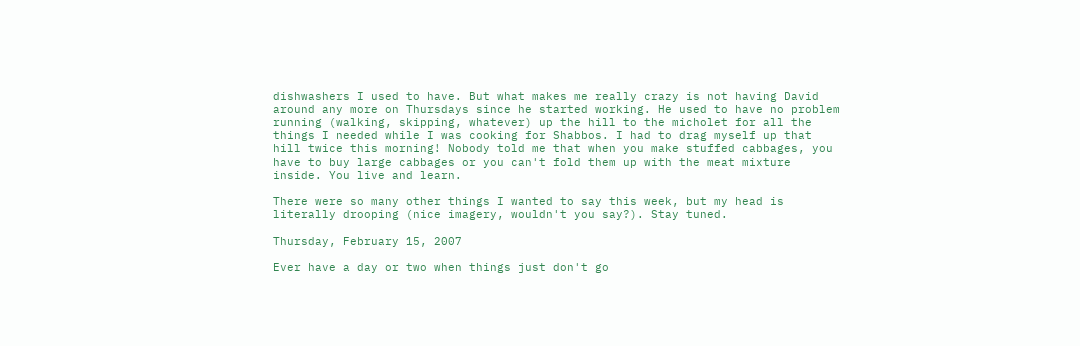dishwashers I used to have. But what makes me really crazy is not having David around any more on Thursdays since he started working. He used to have no problem running (walking, skipping, whatever) up the hill to the micholet for all the things I needed while I was cooking for Shabbos. I had to drag myself up that hill twice this morning! Nobody told me that when you make stuffed cabbages, you have to buy large cabbages or you can't fold them up with the meat mixture inside. You live and learn.

There were so many other things I wanted to say this week, but my head is literally drooping (nice imagery, wouldn't you say?). Stay tuned.

Thursday, February 15, 2007

Ever have a day or two when things just don't go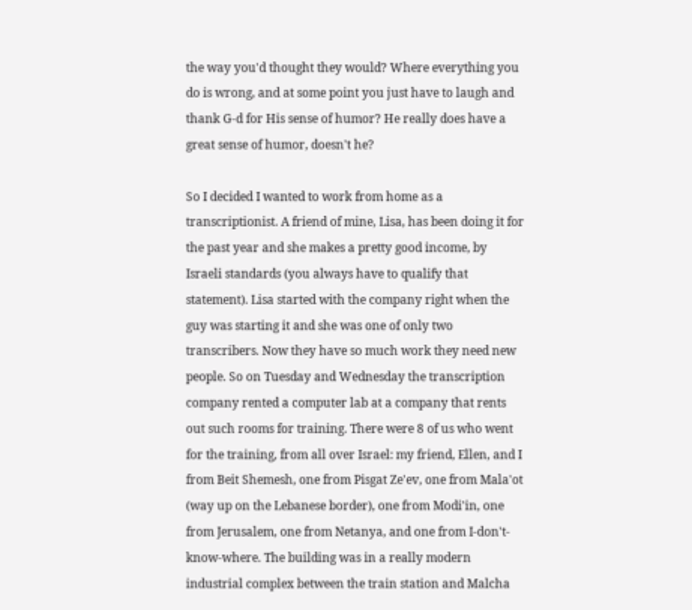the way you'd thought they would? Where everything you do is wrong, and at some point you just have to laugh and thank G-d for His sense of humor? He really does have a great sense of humor, doesn't he?

So I decided I wanted to work from home as a transcriptionist. A friend of mine, Lisa, has been doing it for the past year and she makes a pretty good income, by Israeli standards (you always have to qualify that statement). Lisa started with the company right when the guy was starting it and she was one of only two transcribers. Now they have so much work they need new people. So on Tuesday and Wednesday the transcription company rented a computer lab at a company that rents out such rooms for training. There were 8 of us who went for the training, from all over Israel: my friend, Ellen, and I from Beit Shemesh, one from Pisgat Ze'ev, one from Mala'ot (way up on the Lebanese border), one from Modi'in, one from Jerusalem, one from Netanya, and one from I-don't-know-where. The building was in a really modern industrial complex between the train station and Malcha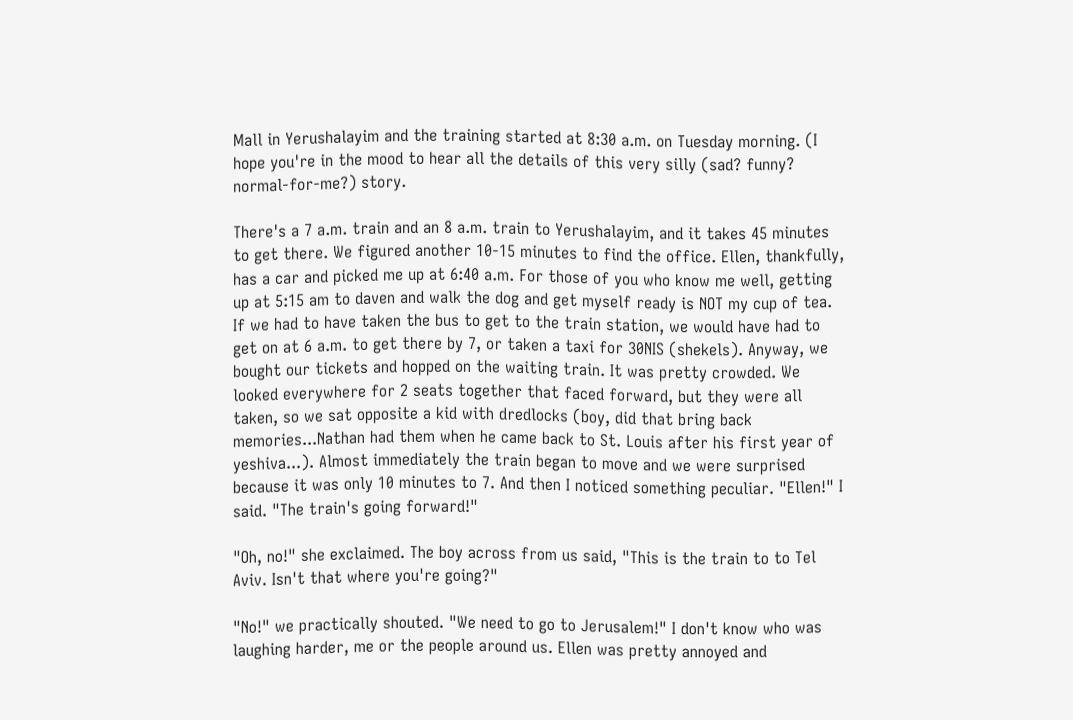Mall in Yerushalayim and the training started at 8:30 a.m. on Tuesday morning. (I hope you're in the mood to hear all the details of this very silly (sad? funny? normal-for-me?) story.

There's a 7 a.m. train and an 8 a.m. train to Yerushalayim, and it takes 45 minutes to get there. We figured another 10-15 minutes to find the office. Ellen, thankfully, has a car and picked me up at 6:40 a.m. For those of you who know me well, getting up at 5:15 am to daven and walk the dog and get myself ready is NOT my cup of tea. If we had to have taken the bus to get to the train station, we would have had to get on at 6 a.m. to get there by 7, or taken a taxi for 30NIS (shekels). Anyway, we bought our tickets and hopped on the waiting train. It was pretty crowded. We looked everywhere for 2 seats together that faced forward, but they were all taken, so we sat opposite a kid with dredlocks (boy, did that bring back memories...Nathan had them when he came back to St. Louis after his first year of yeshiva...). Almost immediately the train began to move and we were surprised because it was only 10 minutes to 7. And then I noticed something peculiar. "Ellen!" I said. "The train's going forward!"

"Oh, no!" she exclaimed. The boy across from us said, "This is the train to to Tel Aviv. Isn't that where you're going?"

"No!" we practically shouted. "We need to go to Jerusalem!" I don't know who was laughing harder, me or the people around us. Ellen was pretty annoyed and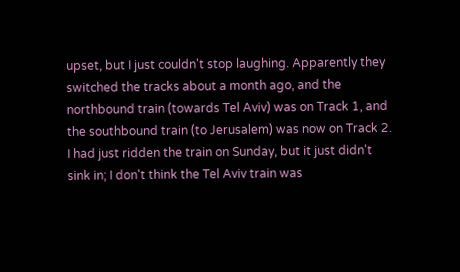upset, but I just couldn't stop laughing. Apparently they switched the tracks about a month ago, and the northbound train (towards Tel Aviv) was on Track 1, and the southbound train (to Jerusalem) was now on Track 2. I had just ridden the train on Sunday, but it just didn't sink in; I don't think the Tel Aviv train was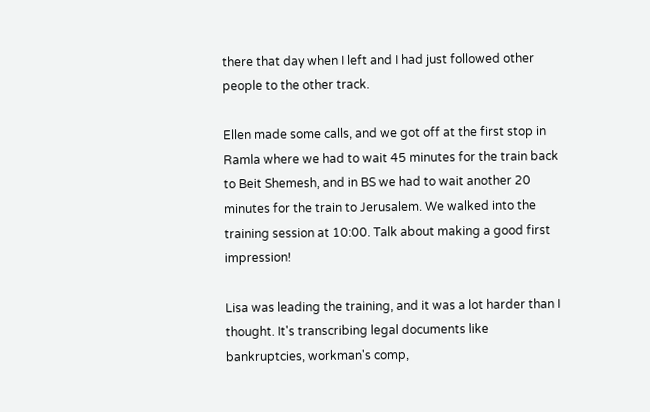there that day when I left and I had just followed other people to the other track.

Ellen made some calls, and we got off at the first stop in Ramla where we had to wait 45 minutes for the train back to Beit Shemesh, and in BS we had to wait another 20 minutes for the train to Jerusalem. We walked into the training session at 10:00. Talk about making a good first impression!

Lisa was leading the training, and it was a lot harder than I thought. It's transcribing legal documents like bankruptcies, workman's comp,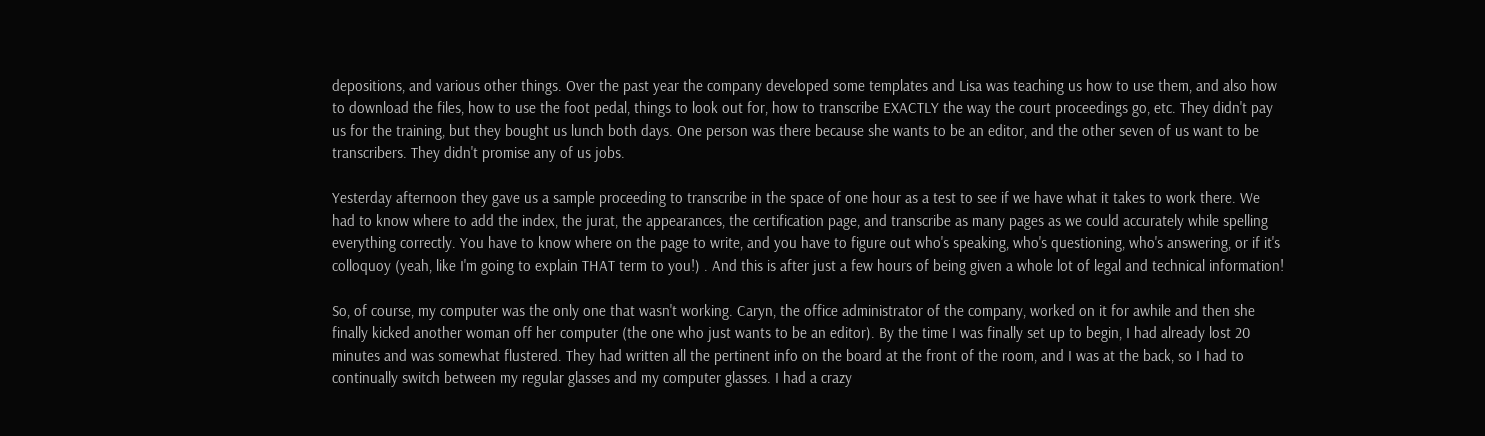depositions, and various other things. Over the past year the company developed some templates and Lisa was teaching us how to use them, and also how to download the files, how to use the foot pedal, things to look out for, how to transcribe EXACTLY the way the court proceedings go, etc. They didn't pay us for the training, but they bought us lunch both days. One person was there because she wants to be an editor, and the other seven of us want to be transcribers. They didn't promise any of us jobs.

Yesterday afternoon they gave us a sample proceeding to transcribe in the space of one hour as a test to see if we have what it takes to work there. We had to know where to add the index, the jurat, the appearances, the certification page, and transcribe as many pages as we could accurately while spelling everything correctly. You have to know where on the page to write, and you have to figure out who's speaking, who's questioning, who's answering, or if it's colloquoy (yeah, like I'm going to explain THAT term to you!) . And this is after just a few hours of being given a whole lot of legal and technical information!

So, of course, my computer was the only one that wasn't working. Caryn, the office administrator of the company, worked on it for awhile and then she finally kicked another woman off her computer (the one who just wants to be an editor). By the time I was finally set up to begin, I had already lost 20 minutes and was somewhat flustered. They had written all the pertinent info on the board at the front of the room, and I was at the back, so I had to continually switch between my regular glasses and my computer glasses. I had a crazy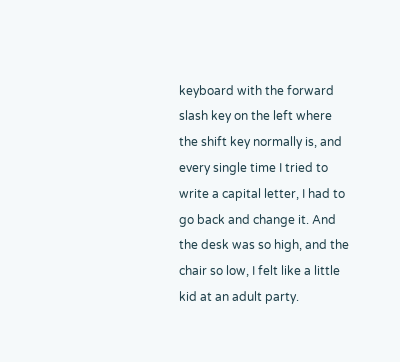keyboard with the forward slash key on the left where the shift key normally is, and every single time I tried to write a capital letter, I had to go back and change it. And the desk was so high, and the chair so low, I felt like a little kid at an adult party.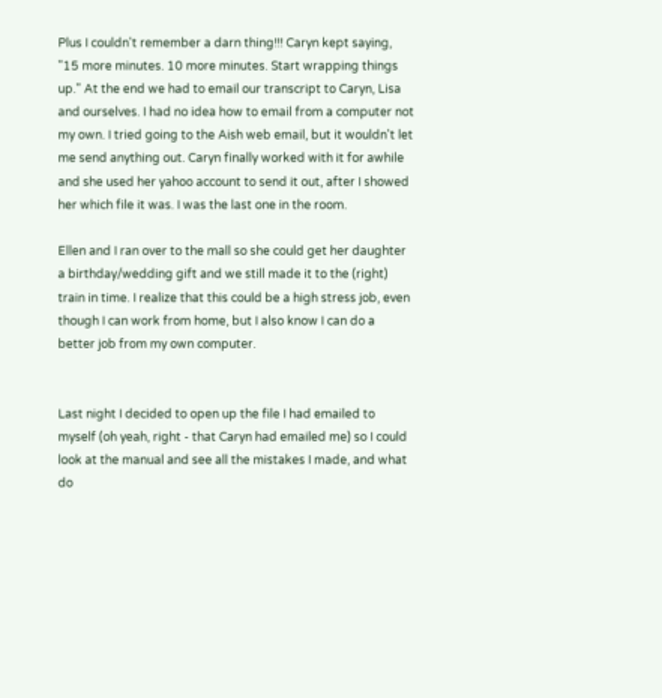Plus I couldn't remember a darn thing!!! Caryn kept saying, "15 more minutes. 10 more minutes. Start wrapping things up." At the end we had to email our transcript to Caryn, Lisa and ourselves. I had no idea how to email from a computer not my own. I tried going to the Aish web email, but it wouldn't let me send anything out. Caryn finally worked with it for awhile and she used her yahoo account to send it out, after I showed her which file it was. I was the last one in the room.

Ellen and I ran over to the mall so she could get her daughter a birthday/wedding gift and we still made it to the (right) train in time. I realize that this could be a high stress job, even though I can work from home, but I also know I can do a better job from my own computer.


Last night I decided to open up the file I had emailed to myself (oh yeah, right - that Caryn had emailed me) so I could look at the manual and see all the mistakes I made, and what do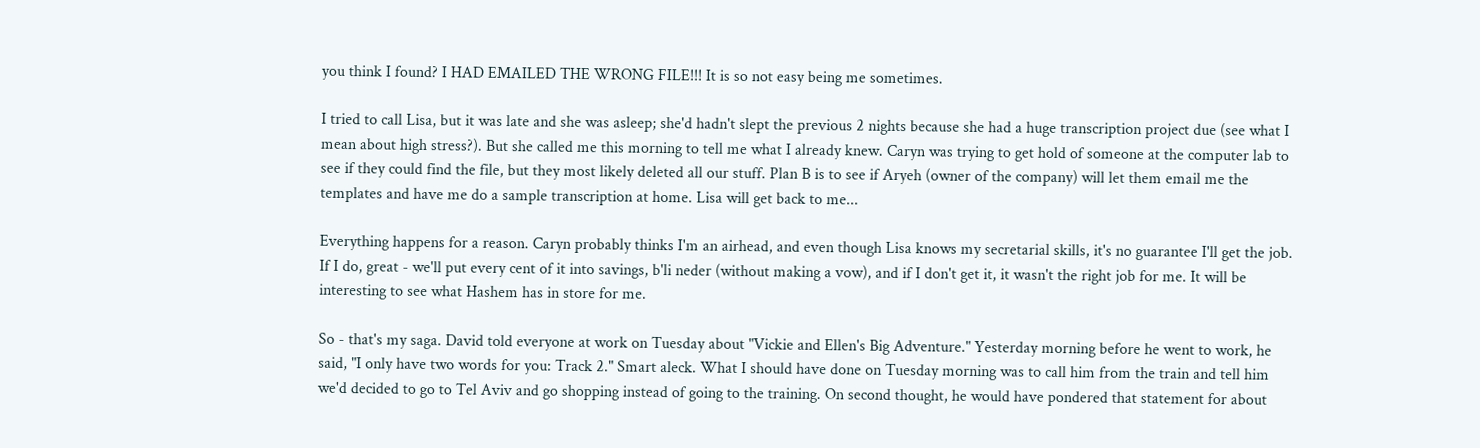you think I found? I HAD EMAILED THE WRONG FILE!!! It is so not easy being me sometimes.

I tried to call Lisa, but it was late and she was asleep; she'd hadn't slept the previous 2 nights because she had a huge transcription project due (see what I mean about high stress?). But she called me this morning to tell me what I already knew. Caryn was trying to get hold of someone at the computer lab to see if they could find the file, but they most likely deleted all our stuff. Plan B is to see if Aryeh (owner of the company) will let them email me the templates and have me do a sample transcription at home. Lisa will get back to me...

Everything happens for a reason. Caryn probably thinks I'm an airhead, and even though Lisa knows my secretarial skills, it's no guarantee I'll get the job. If I do, great - we'll put every cent of it into savings, b'li neder (without making a vow), and if I don't get it, it wasn't the right job for me. It will be interesting to see what Hashem has in store for me.

So - that's my saga. David told everyone at work on Tuesday about "Vickie and Ellen's Big Adventure." Yesterday morning before he went to work, he said, "I only have two words for you: Track 2." Smart aleck. What I should have done on Tuesday morning was to call him from the train and tell him we'd decided to go to Tel Aviv and go shopping instead of going to the training. On second thought, he would have pondered that statement for about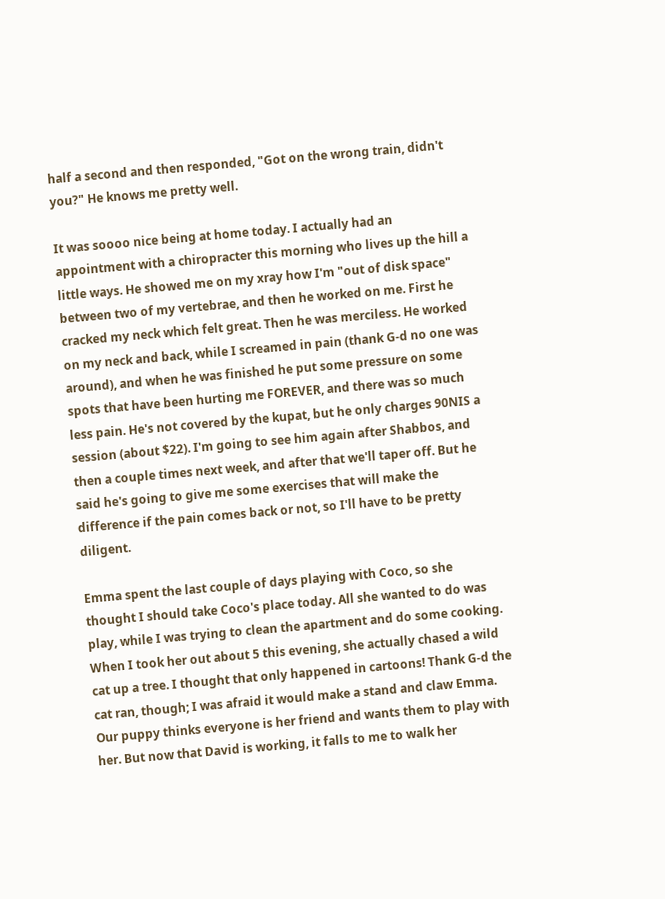half a second and then responded, "Got on the wrong train, didn't you?" He knows me pretty well.

It was soooo nice being at home today. I actually had an appointment with a chiropracter this morning who lives up the hill a little ways. He showed me on my xray how I'm "out of disk space" between two of my vertebrae, and then he worked on me. First he cracked my neck which felt great. Then he was merciless. He worked on my neck and back, while I screamed in pain (thank G-d no one was around), and when he was finished he put some pressure on some spots that have been hurting me FOREVER, and there was so much less pain. He's not covered by the kupat, but he only charges 90NIS a session (about $22). I'm going to see him again after Shabbos, and then a couple times next week, and after that we'll taper off. But he said he's going to give me some exercises that will make the difference if the pain comes back or not, so I'll have to be pretty diligent.

Emma spent the last couple of days playing with Coco, so she thought I should take Coco's place today. All she wanted to do was play, while I was trying to clean the apartment and do some cooking. When I took her out about 5 this evening, she actually chased a wild cat up a tree. I thought that only happened in cartoons! Thank G-d the cat ran, though; I was afraid it would make a stand and claw Emma. Our puppy thinks everyone is her friend and wants them to play with her. But now that David is working, it falls to me to walk her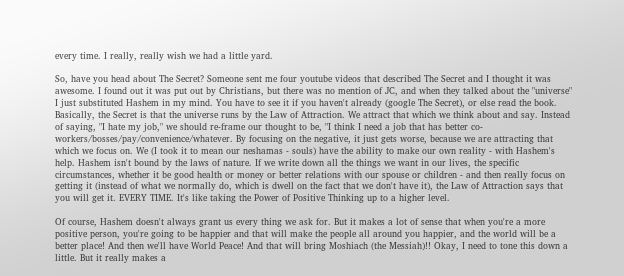every time. I really, really wish we had a little yard.

So, have you head about The Secret? Someone sent me four youtube videos that described The Secret and I thought it was awesome. I found out it was put out by Christians, but there was no mention of JC, and when they talked about the "universe" I just substituted Hashem in my mind. You have to see it if you haven't already (google The Secret), or else read the book. Basically, the Secret is that the universe runs by the Law of Attraction. We attract that which we think about and say. Instead of saying, "I hate my job," we should re-frame our thought to be, "I think I need a job that has better co-workers/bosses/pay/convenience/whatever. By focusing on the negative, it just gets worse, because we are attracting that which we focus on. We (I took it to mean our neshamas - souls) have the ability to make our own reality - with Hashem's help. Hashem isn't bound by the laws of nature. If we write down all the things we want in our lives, the specific circumstances, whether it be good health or money or better relations with our spouse or children - and then really focus on getting it (instead of what we normally do, which is dwell on the fact that we don't have it), the Law of Attraction says that you will get it. EVERY TIME. It's like taking the Power of Positive Thinking up to a higher level.

Of course, Hashem doesn't always grant us every thing we ask for. But it makes a lot of sense that when you're a more positive person, you're going to be happier and that will make the people all around you happier, and the world will be a better place! And then we'll have World Peace! And that will bring Moshiach (the Messiah)!! Okay, I need to tone this down a little. But it really makes a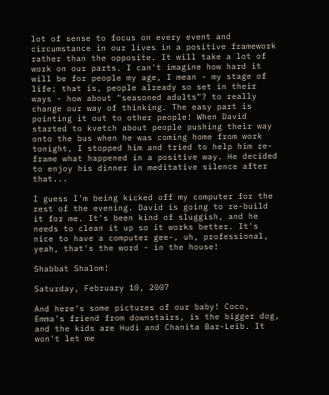lot of sense to focus on every event and circumstance in our lives in a positive framework rather than the opposite. It will take a lot of work on our parts. I can't imagine how hard it will be for people my age, I mean - my stage of life; that is, people already so set in their ways - how about "seasoned adults"? to really change our way of thinking. The easy part is pointing it out to other people! When David started to kvetch about people pushing their way onto the bus when he was coming home from work tonight, I stopped him and tried to help him re-frame what happened in a positive way. He decided to enjoy his dinner in meditative silence after that...

I guess I'm being kicked off my computer for the rest of the evening. David is going to re-build it for me. It's been kind of sluggish, and he needs to clean it up so it works better. It's nice to have a computer gee-, uh, professional, yeah, that's the word - in the house!

Shabbat Shalom!

Saturday, February 10, 2007

And here's some pictures of our baby! Coco, Emma's friend from downstairs, is the bigger dog, and the kids are Hudi and Chanita Bar-Leib. It won't let me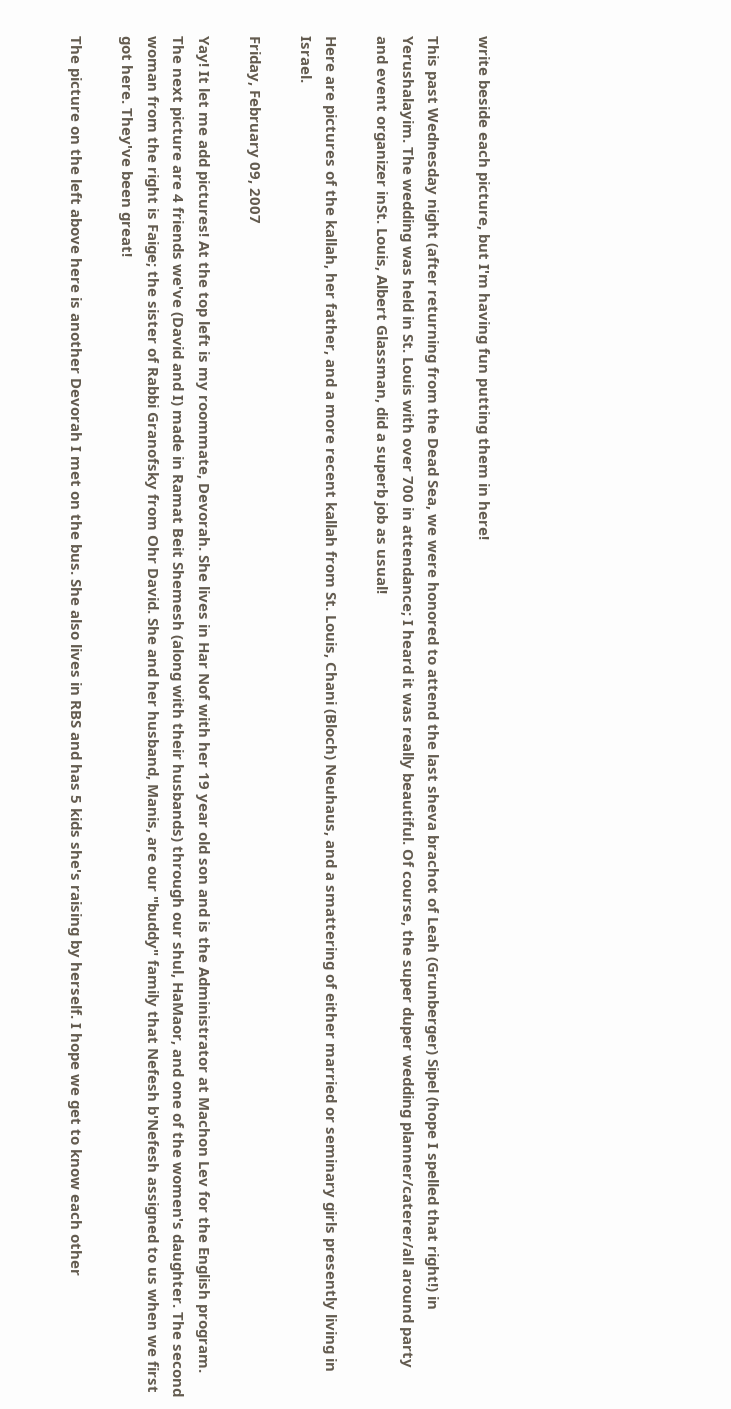write beside each picture, but I'm having fun putting them in here!

This past Wednesday night (after returning from the Dead Sea, we were honored to attend the last sheva brachot of Leah (Grunberger) Sipel (hope I spelled that right!) in Yerushalayim. The wedding was held in St. Louis with over 700 in attendance; I heard it was really beautiful. Of course, the super duper wedding planner/caterer/all around party and event organizer inSt. Louis, Albert Glassman, did a superb job as usual!

Here are pictures of the kallah, her father, and a more recent kallah from St. Louis, Chani (Bloch) Neuhaus, and a smattering of either married or seminary girls presently living in Israel.

Friday, February 09, 2007

Yay! It let me add pictures! At the top left is my roommate, Devorah. She lives in Har Nof with her 19 year old son and is the Administrator at Machon Lev for the English program. The next picture are 4 friends we've (David and I) made in Ramat Beit Shemesh (along with their husbands) through our shul, HaMaor, and one of the women's daughter. The second woman from the right is Faige; the sister of Rabbi Granofsky from Ohr David. She and her husband, Manis, are our "buddy" family that Nefesh b'Nefesh assigned to us when we first got here. They've been great!

The picture on the left above here is another Devorah I met on the bus. She also lives in RBS and has 5 kids she's raising by herself. I hope we get to know each other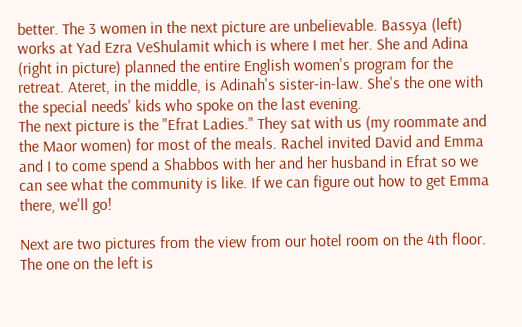better. The 3 women in the next picture are unbelievable. Bassya (left) works at Yad Ezra VeShulamit which is where I met her. She and Adina (right in picture) planned the entire English women's program for the retreat. Ateret, in the middle, is Adinah's sister-in-law. She's the one with the special needs' kids who spoke on the last evening.
The next picture is the "Efrat Ladies." They sat with us (my roommate and the Maor women) for most of the meals. Rachel invited David and Emma and I to come spend a Shabbos with her and her husband in Efrat so we can see what the community is like. If we can figure out how to get Emma there, we'll go!

Next are two pictures from the view from our hotel room on the 4th floor. The one on the left is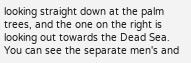looking straight down at the palm trees, and the one on the right is looking out towards the Dead Sea. You can see the separate men's and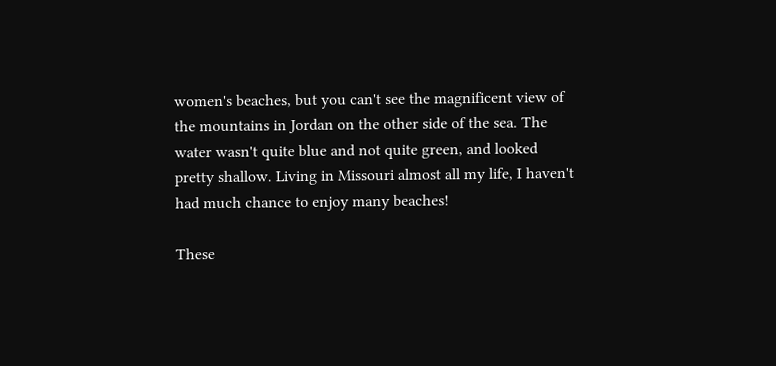women's beaches, but you can't see the magnificent view of the mountains in Jordan on the other side of the sea. The water wasn't quite blue and not quite green, and looked pretty shallow. Living in Missouri almost all my life, I haven't had much chance to enjoy many beaches!

These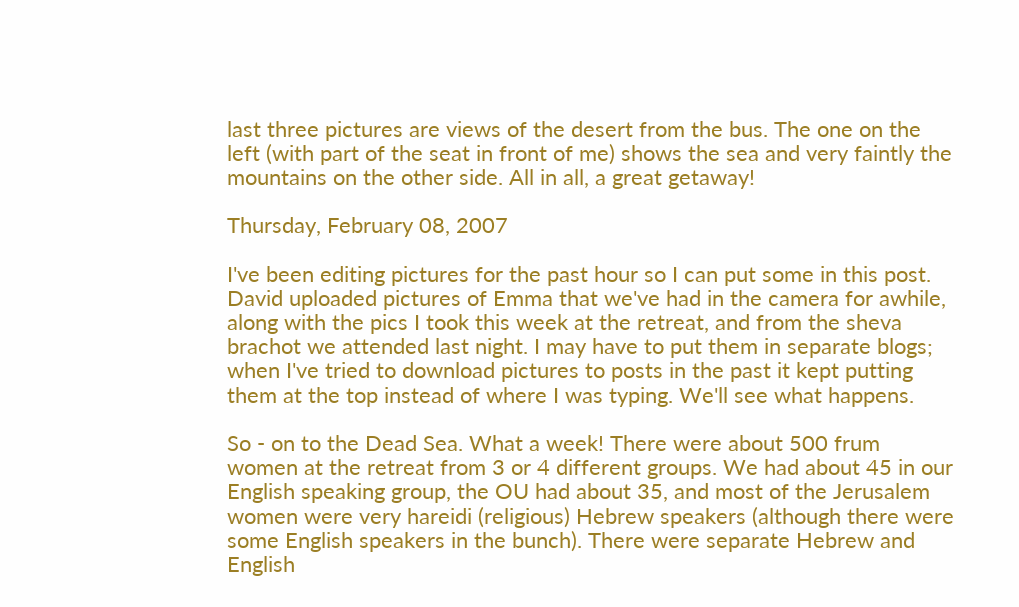last three pictures are views of the desert from the bus. The one on the left (with part of the seat in front of me) shows the sea and very faintly the mountains on the other side. All in all, a great getaway!

Thursday, February 08, 2007

I've been editing pictures for the past hour so I can put some in this post. David uploaded pictures of Emma that we've had in the camera for awhile, along with the pics I took this week at the retreat, and from the sheva brachot we attended last night. I may have to put them in separate blogs; when I've tried to download pictures to posts in the past it kept putting them at the top instead of where I was typing. We'll see what happens.

So - on to the Dead Sea. What a week! There were about 500 frum women at the retreat from 3 or 4 different groups. We had about 45 in our English speaking group, the OU had about 35, and most of the Jerusalem women were very hareidi (religious) Hebrew speakers (although there were some English speakers in the bunch). There were separate Hebrew and English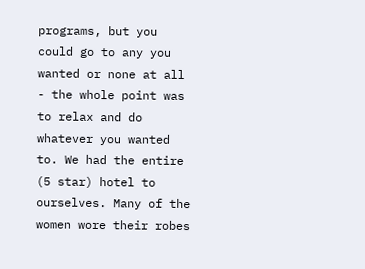programs, but you could go to any you wanted or none at all - the whole point was to relax and do whatever you wanted to. We had the entire (5 star) hotel to ourselves. Many of the women wore their robes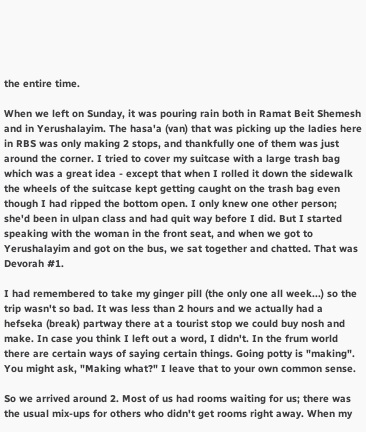the entire time.

When we left on Sunday, it was pouring rain both in Ramat Beit Shemesh and in Yerushalayim. The hasa'a (van) that was picking up the ladies here in RBS was only making 2 stops, and thankfully one of them was just around the corner. I tried to cover my suitcase with a large trash bag which was a great idea - except that when I rolled it down the sidewalk the wheels of the suitcase kept getting caught on the trash bag even though I had ripped the bottom open. I only knew one other person; she'd been in ulpan class and had quit way before I did. But I started speaking with the woman in the front seat, and when we got to Yerushalayim and got on the bus, we sat together and chatted. That was Devorah #1.

I had remembered to take my ginger pill (the only one all week...) so the trip wasn't so bad. It was less than 2 hours and we actually had a hefseka (break) partway there at a tourist stop we could buy nosh and make. In case you think I left out a word, I didn't. In the frum world there are certain ways of saying certain things. Going potty is "making". You might ask, "Making what?" I leave that to your own common sense.

So we arrived around 2. Most of us had rooms waiting for us; there was the usual mix-ups for others who didn't get rooms right away. When my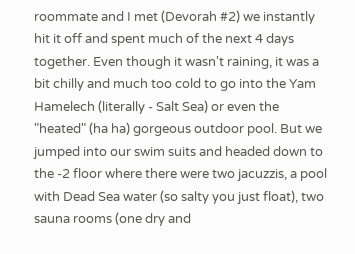roommate and I met (Devorah #2) we instantly hit it off and spent much of the next 4 days together. Even though it wasn't raining, it was a bit chilly and much too cold to go into the Yam Hamelech (literally - Salt Sea) or even the "heated" (ha ha) gorgeous outdoor pool. But we jumped into our swim suits and headed down to the -2 floor where there were two jacuzzis, a pool with Dead Sea water (so salty you just float), two sauna rooms (one dry and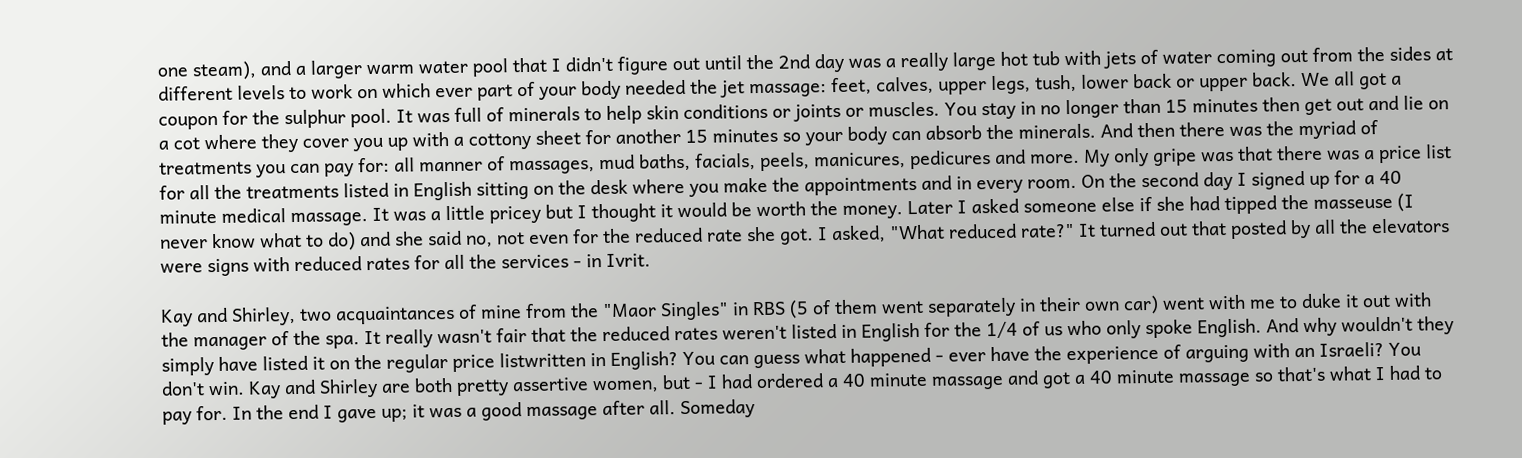one steam), and a larger warm water pool that I didn't figure out until the 2nd day was a really large hot tub with jets of water coming out from the sides at different levels to work on which ever part of your body needed the jet massage: feet, calves, upper legs, tush, lower back or upper back. We all got a coupon for the sulphur pool. It was full of minerals to help skin conditions or joints or muscles. You stay in no longer than 15 minutes then get out and lie on a cot where they cover you up with a cottony sheet for another 15 minutes so your body can absorb the minerals. And then there was the myriad of treatments you can pay for: all manner of massages, mud baths, facials, peels, manicures, pedicures and more. My only gripe was that there was a price list for all the treatments listed in English sitting on the desk where you make the appointments and in every room. On the second day I signed up for a 40 minute medical massage. It was a little pricey but I thought it would be worth the money. Later I asked someone else if she had tipped the masseuse (I never know what to do) and she said no, not even for the reduced rate she got. I asked, "What reduced rate?" It turned out that posted by all the elevators were signs with reduced rates for all the services - in Ivrit.

Kay and Shirley, two acquaintances of mine from the "Maor Singles" in RBS (5 of them went separately in their own car) went with me to duke it out with the manager of the spa. It really wasn't fair that the reduced rates weren't listed in English for the 1/4 of us who only spoke English. And why wouldn't they simply have listed it on the regular price listwritten in English? You can guess what happened - ever have the experience of arguing with an Israeli? You don't win. Kay and Shirley are both pretty assertive women, but - I had ordered a 40 minute massage and got a 40 minute massage so that's what I had to pay for. In the end I gave up; it was a good massage after all. Someday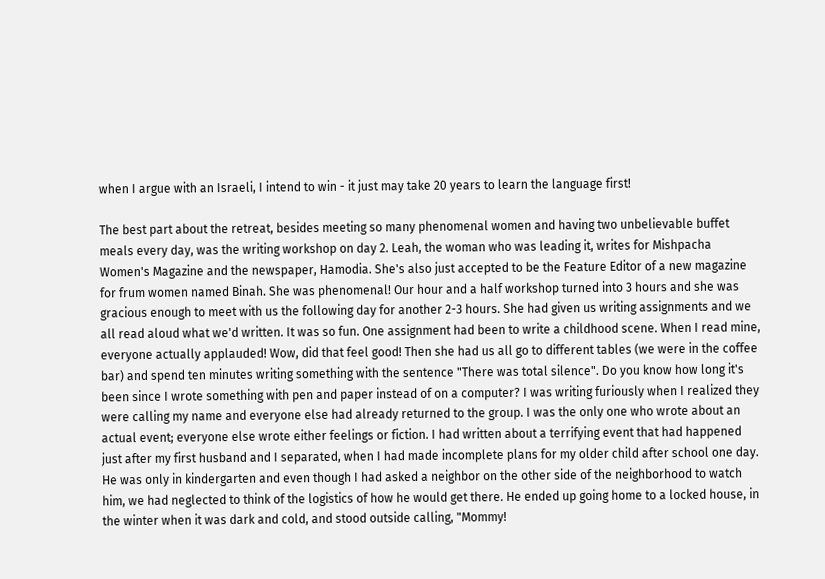when I argue with an Israeli, I intend to win - it just may take 20 years to learn the language first!

The best part about the retreat, besides meeting so many phenomenal women and having two unbelievable buffet meals every day, was the writing workshop on day 2. Leah, the woman who was leading it, writes for Mishpacha Women's Magazine and the newspaper, Hamodia. She's also just accepted to be the Feature Editor of a new magazine for frum women named Binah. She was phenomenal! Our hour and a half workshop turned into 3 hours and she was gracious enough to meet with us the following day for another 2-3 hours. She had given us writing assignments and we all read aloud what we'd written. It was so fun. One assignment had been to write a childhood scene. When I read mine, everyone actually applauded! Wow, did that feel good! Then she had us all go to different tables (we were in the coffee bar) and spend ten minutes writing something with the sentence "There was total silence". Do you know how long it's been since I wrote something with pen and paper instead of on a computer? I was writing furiously when I realized they were calling my name and everyone else had already returned to the group. I was the only one who wrote about an actual event; everyone else wrote either feelings or fiction. I had written about a terrifying event that had happened just after my first husband and I separated, when I had made incomplete plans for my older child after school one day. He was only in kindergarten and even though I had asked a neighbor on the other side of the neighborhood to watch him, we had neglected to think of the logistics of how he would get there. He ended up going home to a locked house, in the winter when it was dark and cold, and stood outside calling, "Mommy!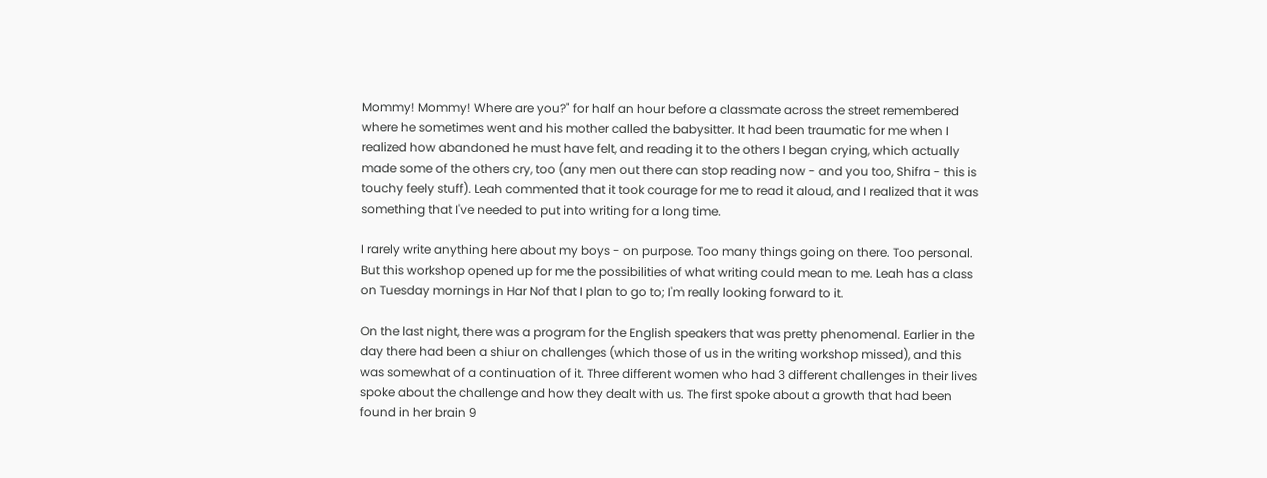Mommy! Mommy! Where are you?" for half an hour before a classmate across the street remembered where he sometimes went and his mother called the babysitter. It had been traumatic for me when I realized how abandoned he must have felt, and reading it to the others I began crying, which actually made some of the others cry, too (any men out there can stop reading now - and you too, Shifra - this is touchy feely stuff). Leah commented that it took courage for me to read it aloud, and I realized that it was something that I've needed to put into writing for a long time.

I rarely write anything here about my boys - on purpose. Too many things going on there. Too personal. But this workshop opened up for me the possibilities of what writing could mean to me. Leah has a class on Tuesday mornings in Har Nof that I plan to go to; I'm really looking forward to it.

On the last night, there was a program for the English speakers that was pretty phenomenal. Earlier in the day there had been a shiur on challenges (which those of us in the writing workshop missed), and this was somewhat of a continuation of it. Three different women who had 3 different challenges in their lives spoke about the challenge and how they dealt with us. The first spoke about a growth that had been found in her brain 9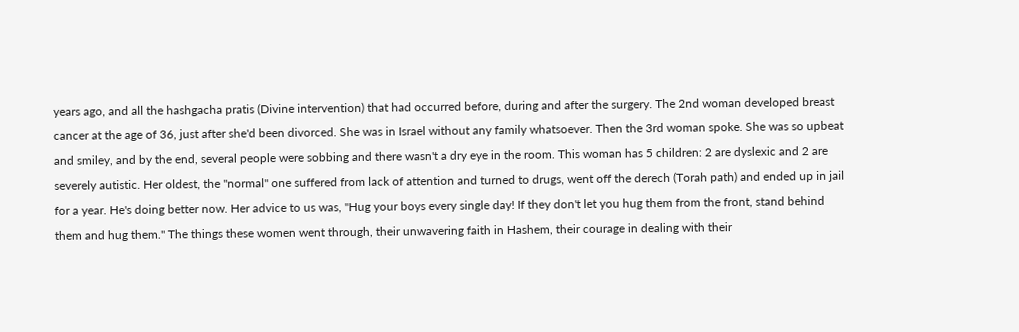years ago, and all the hashgacha pratis (Divine intervention) that had occurred before, during and after the surgery. The 2nd woman developed breast cancer at the age of 36, just after she'd been divorced. She was in Israel without any family whatsoever. Then the 3rd woman spoke. She was so upbeat and smiley, and by the end, several people were sobbing and there wasn't a dry eye in the room. This woman has 5 children: 2 are dyslexic and 2 are severely autistic. Her oldest, the "normal" one suffered from lack of attention and turned to drugs, went off the derech (Torah path) and ended up in jail for a year. He's doing better now. Her advice to us was, "Hug your boys every single day! If they don't let you hug them from the front, stand behind them and hug them." The things these women went through, their unwavering faith in Hashem, their courage in dealing with their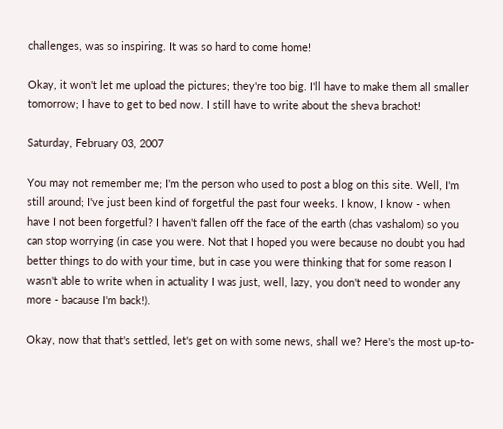challenges, was so inspiring. It was so hard to come home!

Okay, it won't let me upload the pictures; they're too big. I'll have to make them all smaller tomorrow; I have to get to bed now. I still have to write about the sheva brachot!

Saturday, February 03, 2007

You may not remember me; I'm the person who used to post a blog on this site. Well, I'm still around; I've just been kind of forgetful the past four weeks. I know, I know - when have I not been forgetful? I haven't fallen off the face of the earth (chas vashalom) so you can stop worrying (in case you were. Not that I hoped you were because no doubt you had better things to do with your time, but in case you were thinking that for some reason I wasn't able to write when in actuality I was just, well, lazy, you don't need to wonder any more - bacause I'm back!).

Okay, now that that's settled, let's get on with some news, shall we? Here's the most up-to-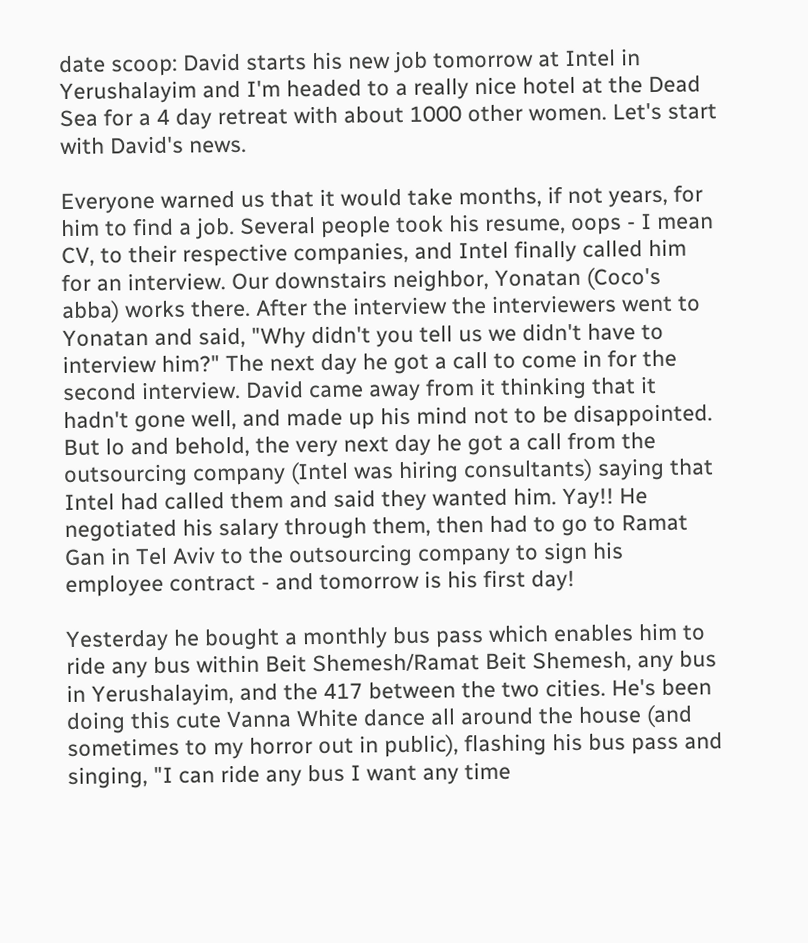date scoop: David starts his new job tomorrow at Intel in Yerushalayim and I'm headed to a really nice hotel at the Dead Sea for a 4 day retreat with about 1000 other women. Let's start with David's news.

Everyone warned us that it would take months, if not years, for him to find a job. Several people took his resume, oops - I mean CV, to their respective companies, and Intel finally called him for an interview. Our downstairs neighbor, Yonatan (Coco's abba) works there. After the interview the interviewers went to Yonatan and said, "Why didn't you tell us we didn't have to interview him?" The next day he got a call to come in for the second interview. David came away from it thinking that it hadn't gone well, and made up his mind not to be disappointed. But lo and behold, the very next day he got a call from the outsourcing company (Intel was hiring consultants) saying that Intel had called them and said they wanted him. Yay!! He negotiated his salary through them, then had to go to Ramat Gan in Tel Aviv to the outsourcing company to sign his employee contract - and tomorrow is his first day!

Yesterday he bought a monthly bus pass which enables him to ride any bus within Beit Shemesh/Ramat Beit Shemesh, any bus in Yerushalayim, and the 417 between the two cities. He's been doing this cute Vanna White dance all around the house (and sometimes to my horror out in public), flashing his bus pass and singing, "I can ride any bus I want any time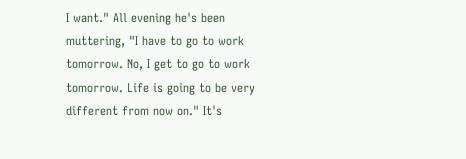I want." All evening he's been muttering, "I have to go to work tomorrow. No, I get to go to work tomorrow. Life is going to be very different from now on." It's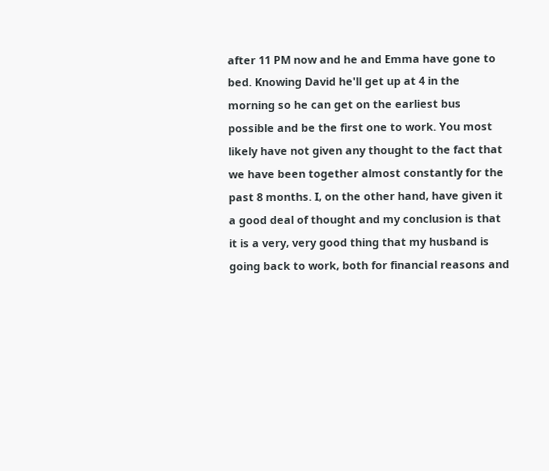after 11 PM now and he and Emma have gone to bed. Knowing David he'll get up at 4 in the morning so he can get on the earliest bus possible and be the first one to work. You most likely have not given any thought to the fact that we have been together almost constantly for the past 8 months. I, on the other hand, have given it a good deal of thought and my conclusion is that it is a very, very good thing that my husband is going back to work, both for financial reasons and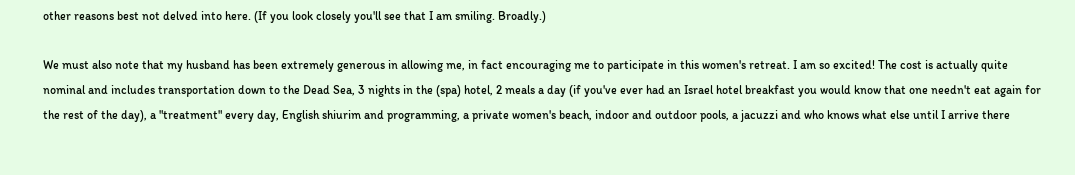other reasons best not delved into here. (If you look closely you'll see that I am smiling. Broadly.)

We must also note that my husband has been extremely generous in allowing me, in fact encouraging me to participate in this women's retreat. I am so excited! The cost is actually quite nominal and includes transportation down to the Dead Sea, 3 nights in the (spa) hotel, 2 meals a day (if you've ever had an Israel hotel breakfast you would know that one needn't eat again for the rest of the day), a "treatment" every day, English shiurim and programming, a private women's beach, indoor and outdoor pools, a jacuzzi and who knows what else until I arrive there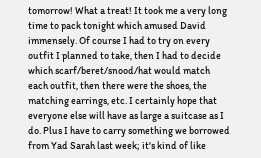tomorrow! What a treat! It took me a very long time to pack tonight which amused David immensely. Of course I had to try on every outfit I planned to take, then I had to decide which scarf/beret/snood/hat would match each outfit, then there were the shoes, the matching earrings, etc. I certainly hope that everyone else will have as large a suitcase as I do. Plus I have to carry something we borrowed from Yad Sarah last week; it's kind of like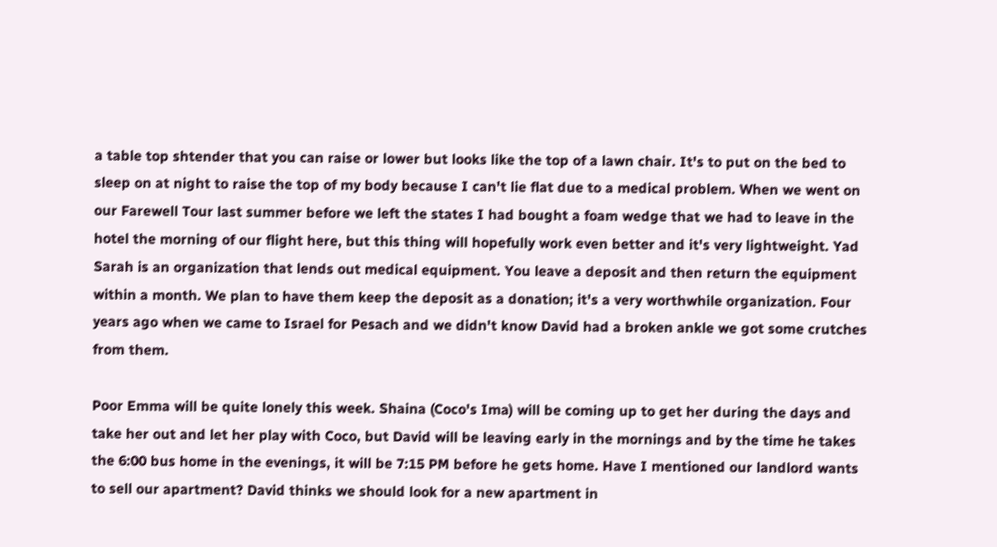a table top shtender that you can raise or lower but looks like the top of a lawn chair. It's to put on the bed to sleep on at night to raise the top of my body because I can't lie flat due to a medical problem. When we went on our Farewell Tour last summer before we left the states I had bought a foam wedge that we had to leave in the hotel the morning of our flight here, but this thing will hopefully work even better and it's very lightweight. Yad Sarah is an organization that lends out medical equipment. You leave a deposit and then return the equipment within a month. We plan to have them keep the deposit as a donation; it's a very worthwhile organization. Four years ago when we came to Israel for Pesach and we didn't know David had a broken ankle we got some crutches from them.

Poor Emma will be quite lonely this week. Shaina (Coco's Ima) will be coming up to get her during the days and take her out and let her play with Coco, but David will be leaving early in the mornings and by the time he takes the 6:00 bus home in the evenings, it will be 7:15 PM before he gets home. Have I mentioned our landlord wants to sell our apartment? David thinks we should look for a new apartment in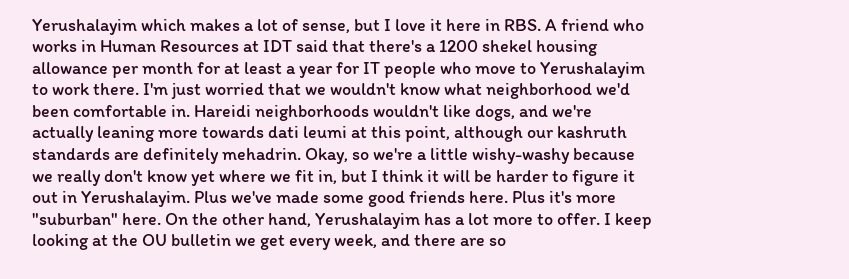Yerushalayim which makes a lot of sense, but I love it here in RBS. A friend who works in Human Resources at IDT said that there's a 1200 shekel housing allowance per month for at least a year for IT people who move to Yerushalayim to work there. I'm just worried that we wouldn't know what neighborhood we'd been comfortable in. Hareidi neighborhoods wouldn't like dogs, and we're actually leaning more towards dati leumi at this point, although our kashruth standards are definitely mehadrin. Okay, so we're a little wishy-washy because we really don't know yet where we fit in, but I think it will be harder to figure it out in Yerushalayim. Plus we've made some good friends here. Plus it's more "suburban" here. On the other hand, Yerushalayim has a lot more to offer. I keep looking at the OU bulletin we get every week, and there are so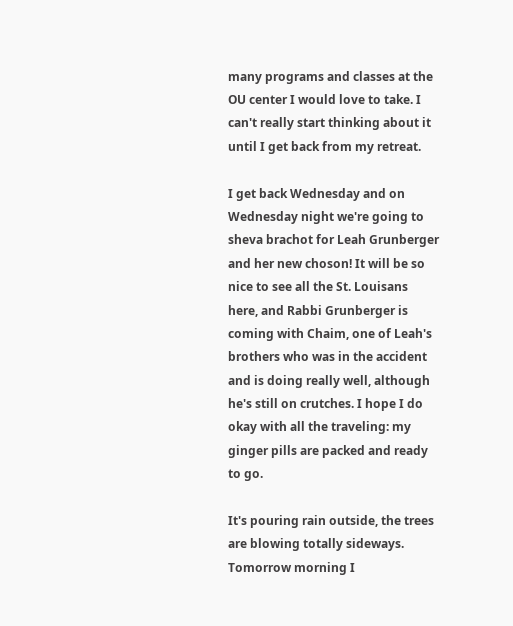many programs and classes at the OU center I would love to take. I can't really start thinking about it until I get back from my retreat.

I get back Wednesday and on Wednesday night we're going to sheva brachot for Leah Grunberger and her new choson! It will be so nice to see all the St. Louisans here, and Rabbi Grunberger is coming with Chaim, one of Leah's brothers who was in the accident and is doing really well, although he's still on crutches. I hope I do okay with all the traveling: my ginger pills are packed and ready to go.

It's pouring rain outside, the trees are blowing totally sideways. Tomorrow morning I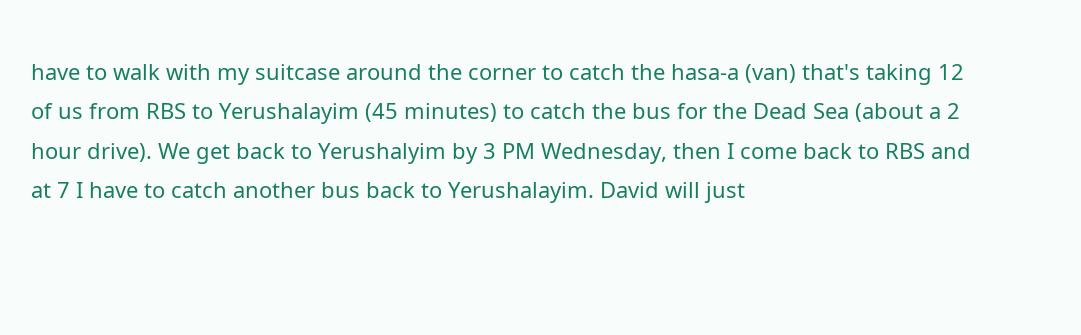have to walk with my suitcase around the corner to catch the hasa-a (van) that's taking 12 of us from RBS to Yerushalayim (45 minutes) to catch the bus for the Dead Sea (about a 2 hour drive). We get back to Yerushalyim by 3 PM Wednesday, then I come back to RBS and at 7 I have to catch another bus back to Yerushalayim. David will just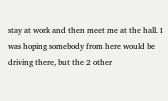stay at work and then meet me at the hall. I was hoping somebody from here would be driving there, but the 2 other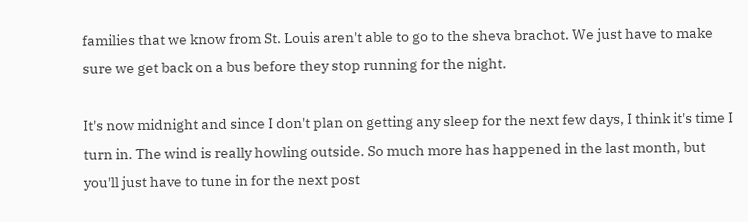families that we know from St. Louis aren't able to go to the sheva brachot. We just have to make sure we get back on a bus before they stop running for the night.

It's now midnight and since I don't plan on getting any sleep for the next few days, I think it's time I turn in. The wind is really howling outside. So much more has happened in the last month, but you'll just have to tune in for the next post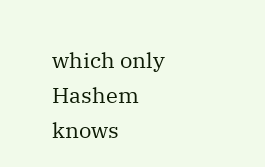which only Hashem knows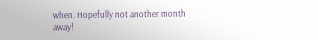when. Hopefully not another month away!